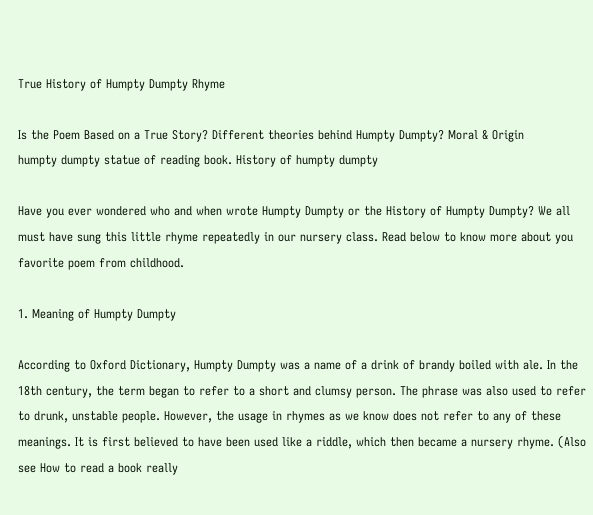True History of Humpty Dumpty Rhyme

Is the Poem Based on a True Story? Different theories behind Humpty Dumpty? Moral & Origin
humpty dumpty statue of reading book. History of humpty dumpty

Have you ever wondered who and when wrote Humpty Dumpty or the History of Humpty Dumpty? We all must have sung this little rhyme repeatedly in our nursery class. Read below to know more about you favorite poem from childhood.

1. Meaning of Humpty Dumpty

According to Oxford Dictionary, Humpty Dumpty was a name of a drink of brandy boiled with ale. In the 18th century, the term began to refer to a short and clumsy person. The phrase was also used to refer to drunk, unstable people. However, the usage in rhymes as we know does not refer to any of these meanings. It is first believed to have been used like a riddle, which then became a nursery rhyme. (Also see How to read a book really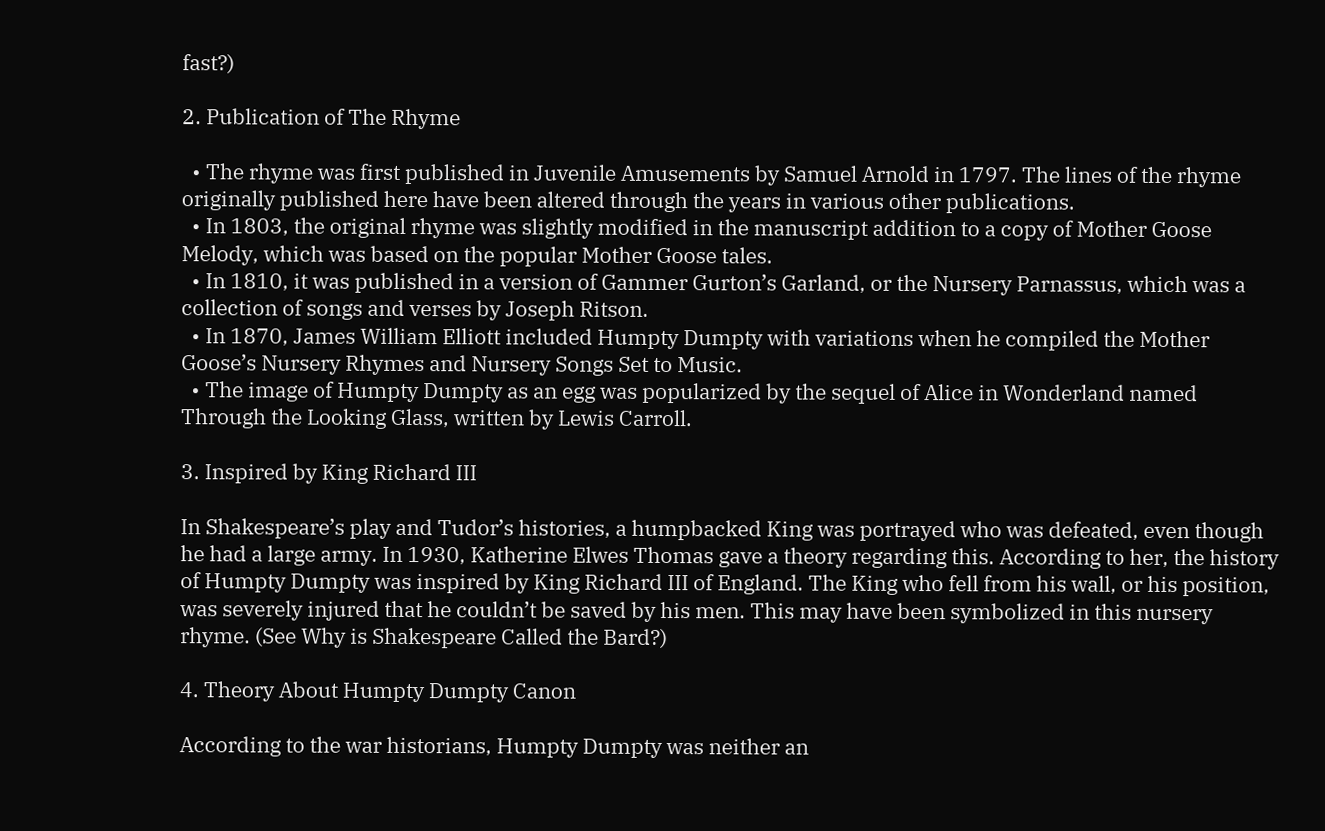fast?)

2. Publication of The Rhyme

  • The rhyme was first published in Juvenile Amusements by Samuel Arnold in 1797. The lines of the rhyme originally published here have been altered through the years in various other publications.
  • In 1803, the original rhyme was slightly modified in the manuscript addition to a copy of Mother Goose Melody, which was based on the popular Mother Goose tales.
  • In 1810, it was published in a version of Gammer Gurton’s Garland, or the Nursery Parnassus, which was a collection of songs and verses by Joseph Ritson.
  • In 1870, James William Elliott included Humpty Dumpty with variations when he compiled the Mother Goose’s Nursery Rhymes and Nursery Songs Set to Music.
  • The image of Humpty Dumpty as an egg was popularized by the sequel of Alice in Wonderland named Through the Looking Glass, written by Lewis Carroll.

3. Inspired by King Richard III

In Shakespeare’s play and Tudor’s histories, a humpbacked King was portrayed who was defeated, even though he had a large army. In 1930, Katherine Elwes Thomas gave a theory regarding this. According to her, the history of Humpty Dumpty was inspired by King Richard III of England. The King who fell from his wall, or his position, was severely injured that he couldn’t be saved by his men. This may have been symbolized in this nursery rhyme. (See Why is Shakespeare Called the Bard?)

4. Theory About Humpty Dumpty Canon

According to the war historians, Humpty Dumpty was neither an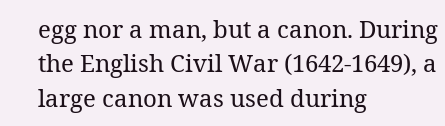egg nor a man, but a canon. During the English Civil War (1642-1649), a large canon was used during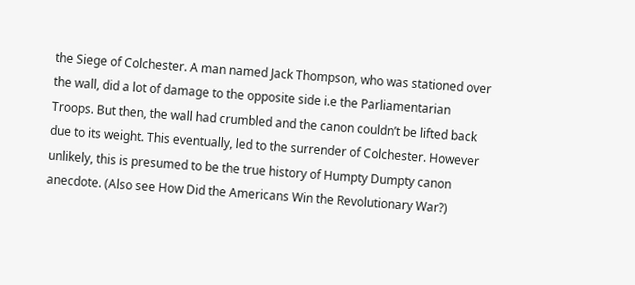the Siege of Colchester. A man named Jack Thompson, who was stationed over the wall, did a lot of damage to the opposite side i.e the Parliamentarian Troops. But then, the wall had crumbled and the canon couldn’t be lifted back due to its weight. This eventually, led to the surrender of Colchester. However unlikely, this is presumed to be the true history of Humpty Dumpty canon anecdote. (Also see How Did the Americans Win the Revolutionary War?)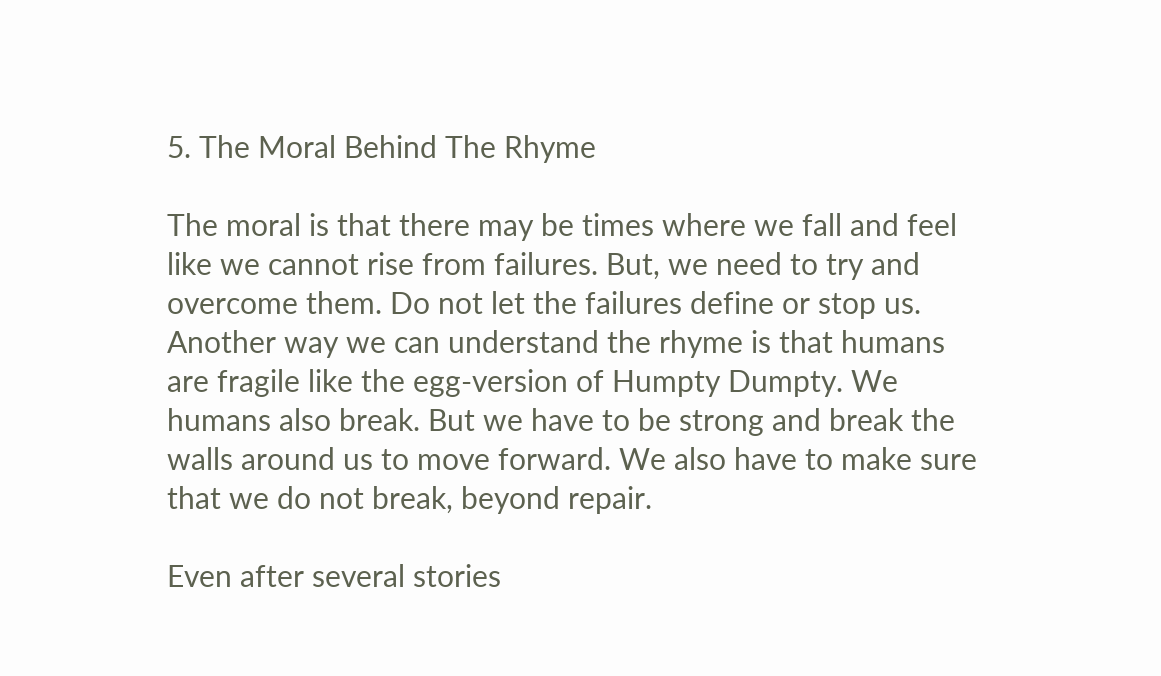5. The Moral Behind The Rhyme

The moral is that there may be times where we fall and feel like we cannot rise from failures. But, we need to try and overcome them. Do not let the failures define or stop us. Another way we can understand the rhyme is that humans are fragile like the egg-version of Humpty Dumpty. We humans also break. But we have to be strong and break the walls around us to move forward. We also have to make sure that we do not break, beyond repair.

Even after several stories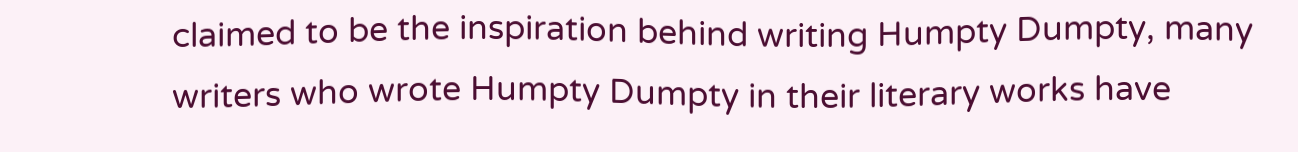claimed to be the inspiration behind writing Humpty Dumpty, many writers who wrote Humpty Dumpty in their literary works have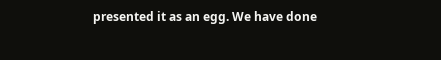presented it as an egg. We have done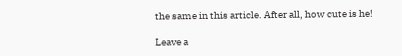the same in this article. After all, how cute is he!

Leave a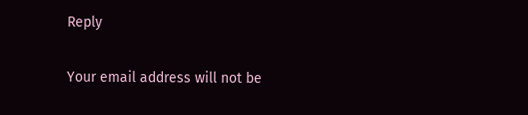Reply

Your email address will not be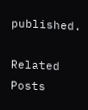published.

Related Posts